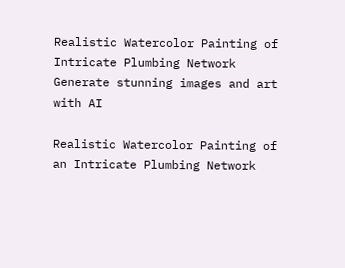Realistic Watercolor Painting of Intricate Plumbing Network
Generate stunning images and art with AI

Realistic Watercolor Painting of an Intricate Plumbing Network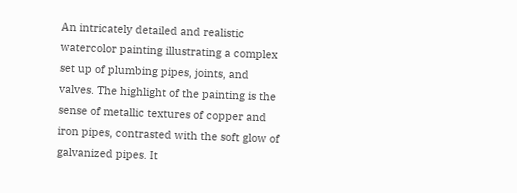An intricately detailed and realistic watercolor painting illustrating a complex set up of plumbing pipes, joints, and valves. The highlight of the painting is the sense of metallic textures of copper and iron pipes, contrasted with the soft glow of galvanized pipes. It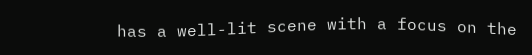has a well-lit scene with a focus on the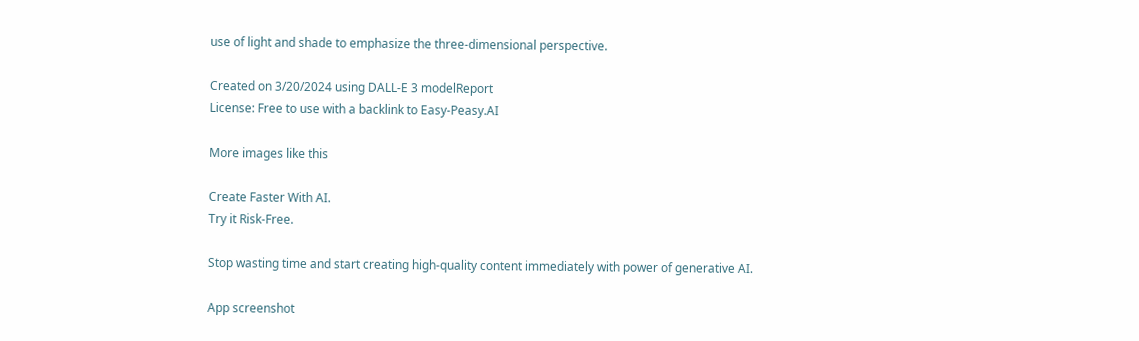use of light and shade to emphasize the three-dimensional perspective.

Created on 3/20/2024 using DALL-E 3 modelReport
License: Free to use with a backlink to Easy-Peasy.AI

More images like this

Create Faster With AI.
Try it Risk-Free.

Stop wasting time and start creating high-quality content immediately with power of generative AI.

App screenshot